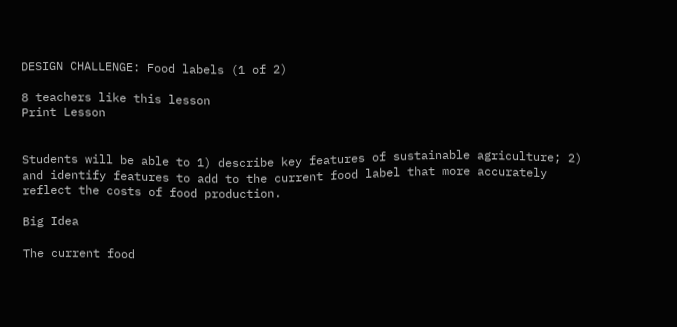DESIGN CHALLENGE: Food labels (1 of 2)

8 teachers like this lesson
Print Lesson


Students will be able to 1) describe key features of sustainable agriculture; 2) and identify features to add to the current food label that more accurately reflect the costs of food production.

Big Idea

The current food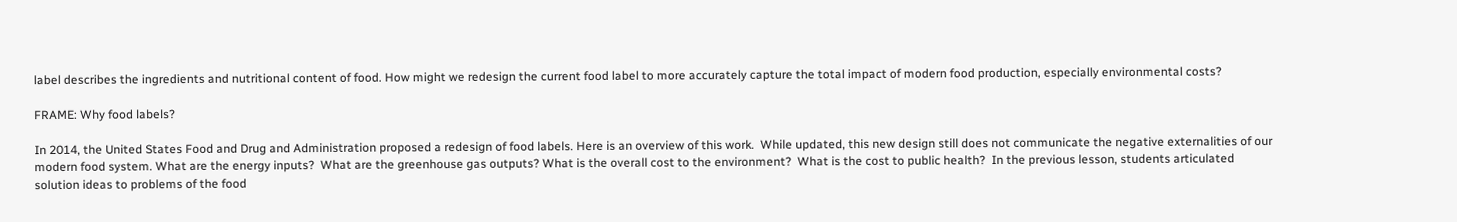label describes the ingredients and nutritional content of food. How might we redesign the current food label to more accurately capture the total impact of modern food production, especially environmental costs?

FRAME: Why food labels?

In 2014, the United States Food and Drug and Administration proposed a redesign of food labels. Here is an overview of this work.  While updated, this new design still does not communicate the negative externalities of our modern food system. What are the energy inputs?  What are the greenhouse gas outputs? What is the overall cost to the environment?  What is the cost to public health?  In the previous lesson, students articulated solution ideas to problems of the food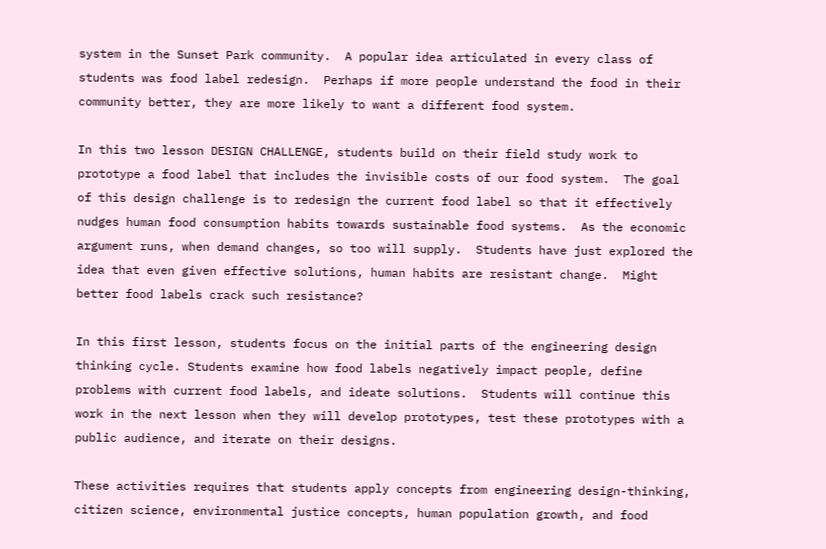system in the Sunset Park community.  A popular idea articulated in every class of students was food label redesign.  Perhaps if more people understand the food in their community better, they are more likely to want a different food system.

In this two lesson DESIGN CHALLENGE, students build on their field study work to prototype a food label that includes the invisible costs of our food system.  The goal of this design challenge is to redesign the current food label so that it effectively nudges human food consumption habits towards sustainable food systems.  As the economic argument runs, when demand changes, so too will supply.  Students have just explored the idea that even given effective solutions, human habits are resistant change.  Might better food labels crack such resistance?

In this first lesson, students focus on the initial parts of the engineering design thinking cycle. Students examine how food labels negatively impact people, define problems with current food labels, and ideate solutions.  Students will continue this work in the next lesson when they will develop prototypes, test these prototypes with a public audience, and iterate on their designs.

These activities requires that students apply concepts from engineering design-thinking, citizen science, environmental justice concepts, human population growth, and food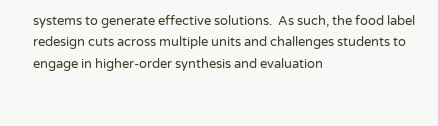systems to generate effective solutions.  As such, the food label redesign cuts across multiple units and challenges students to engage in higher-order synthesis and evaluation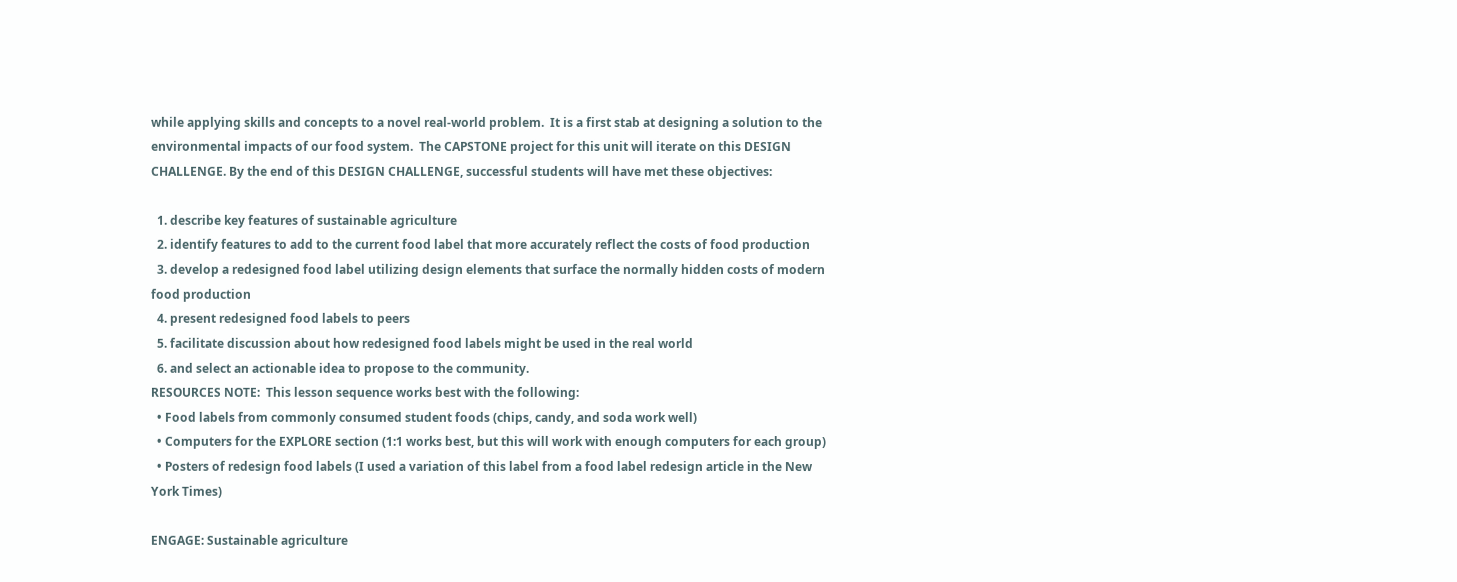while applying skills and concepts to a novel real-world problem.  It is a first stab at designing a solution to the environmental impacts of our food system.  The CAPSTONE project for this unit will iterate on this DESIGN CHALLENGE. By the end of this DESIGN CHALLENGE, successful students will have met these objectives:

  1. describe key features of sustainable agriculture
  2. identify features to add to the current food label that more accurately reflect the costs of food production
  3. develop a redesigned food label utilizing design elements that surface the normally hidden costs of modern food production
  4. present redesigned food labels to peers
  5. facilitate discussion about how redesigned food labels might be used in the real world
  6. and select an actionable idea to propose to the community.
RESOURCES NOTE:  This lesson sequence works best with the following:
  • Food labels from commonly consumed student foods (chips, candy, and soda work well)
  • Computers for the EXPLORE section (1:1 works best, but this will work with enough computers for each group)
  • Posters of redesign food labels (I used a variation of this label from a food label redesign article in the New York Times)

ENGAGE: Sustainable agriculture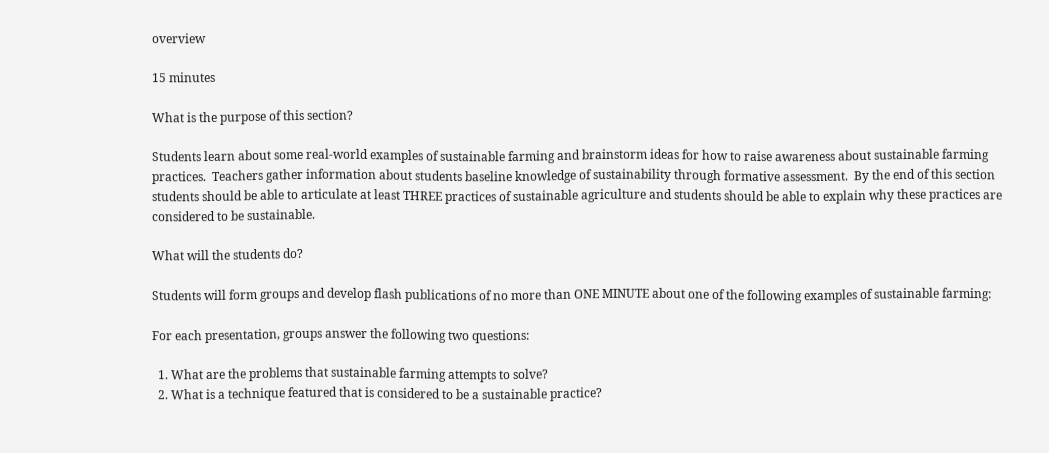overview

15 minutes

What is the purpose of this section?

Students learn about some real-world examples of sustainable farming and brainstorm ideas for how to raise awareness about sustainable farming practices.  Teachers gather information about students baseline knowledge of sustainability through formative assessment.  By the end of this section students should be able to articulate at least THREE practices of sustainable agriculture and students should be able to explain why these practices are considered to be sustainable.

What will the students do?

Students will form groups and develop flash publications of no more than ONE MINUTE about one of the following examples of sustainable farming:

For each presentation, groups answer the following two questions:

  1. What are the problems that sustainable farming attempts to solve?
  2. What is a technique featured that is considered to be a sustainable practice?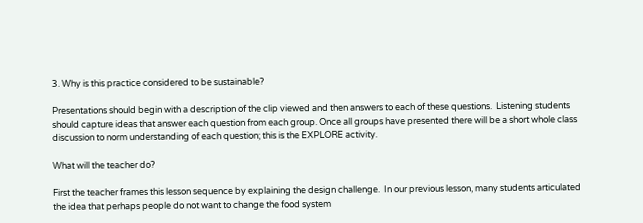3. Why is this practice considered to be sustainable?

Presentations should begin with a description of the clip viewed and then answers to each of these questions.  Listening students should capture ideas that answer each question from each group. Once all groups have presented there will be a short whole class discussion to norm understanding of each question; this is the EXPLORE activity.

What will the teacher do?

First the teacher frames this lesson sequence by explaining the design challenge.  In our previous lesson, many students articulated the idea that perhaps people do not want to change the food system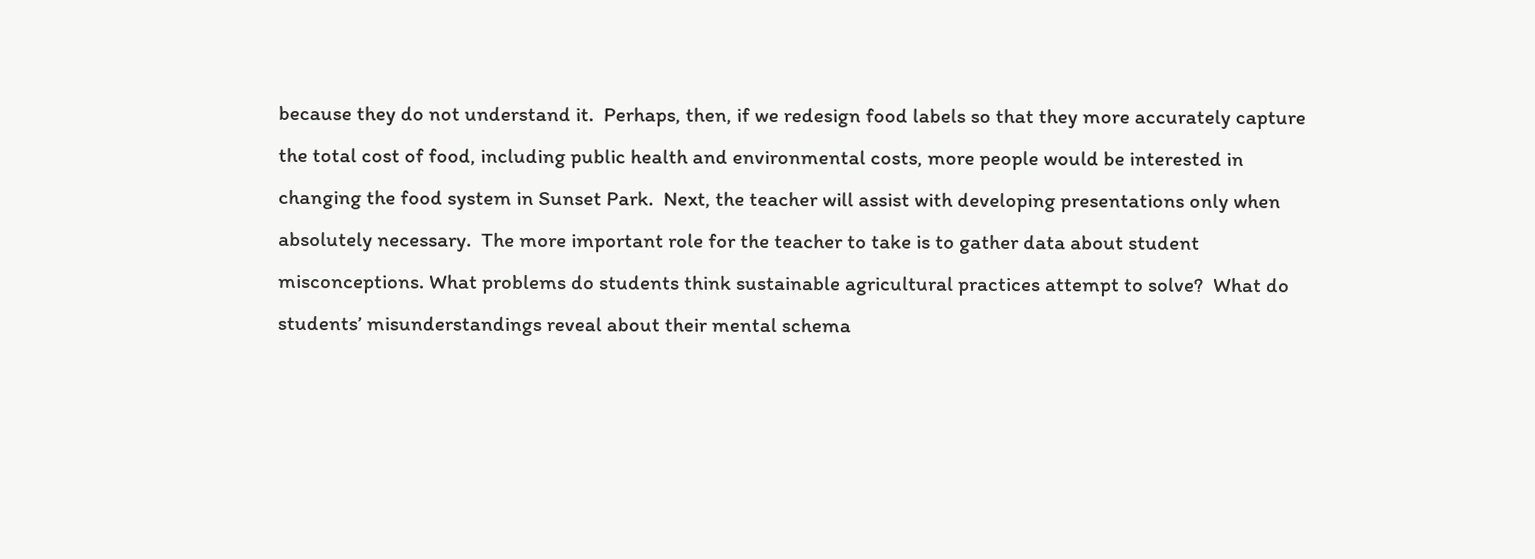because they do not understand it.  Perhaps, then, if we redesign food labels so that they more accurately capture the total cost of food, including public health and environmental costs, more people would be interested in changing the food system in Sunset Park.  Next, the teacher will assist with developing presentations only when absolutely necessary.  The more important role for the teacher to take is to gather data about student misconceptions. What problems do students think sustainable agricultural practices attempt to solve?  What do students’ misunderstandings reveal about their mental schema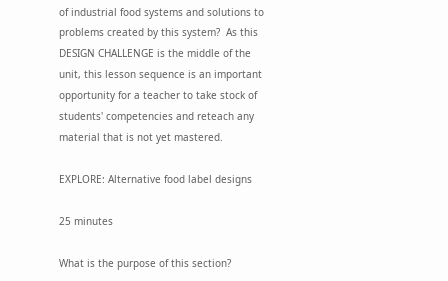of industrial food systems and solutions to problems created by this system?  As this DESIGN CHALLENGE is the middle of the unit, this lesson sequence is an important opportunity for a teacher to take stock of students' competencies and reteach any material that is not yet mastered.

EXPLORE: Alternative food label designs

25 minutes

What is the purpose of this section?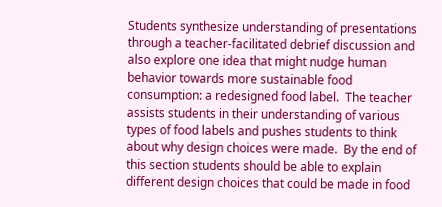Students synthesize understanding of presentations through a teacher-facilitated debrief discussion and also explore one idea that might nudge human behavior towards more sustainable food consumption: a redesigned food label.  The teacher assists students in their understanding of various types of food labels and pushes students to think about why design choices were made.  By the end of this section students should be able to explain different design choices that could be made in food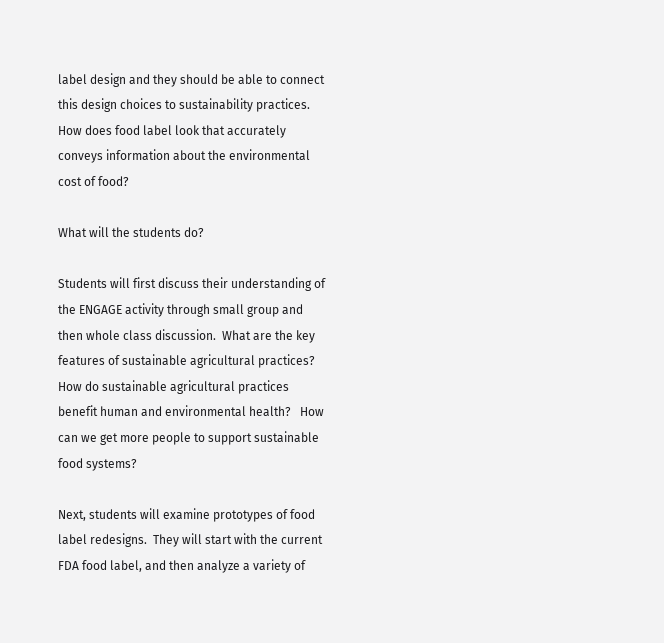label design and they should be able to connect this design choices to sustainability practices.  How does food label look that accurately conveys information about the environmental cost of food?

What will the students do?

Students will first discuss their understanding of the ENGAGE activity through small group and then whole class discussion.  What are the key features of sustainable agricultural practices?  How do sustainable agricultural practices benefit human and environmental health?   How can we get more people to support sustainable food systems?

Next, students will examine prototypes of food label redesigns.  They will start with the current FDA food label, and then analyze a variety of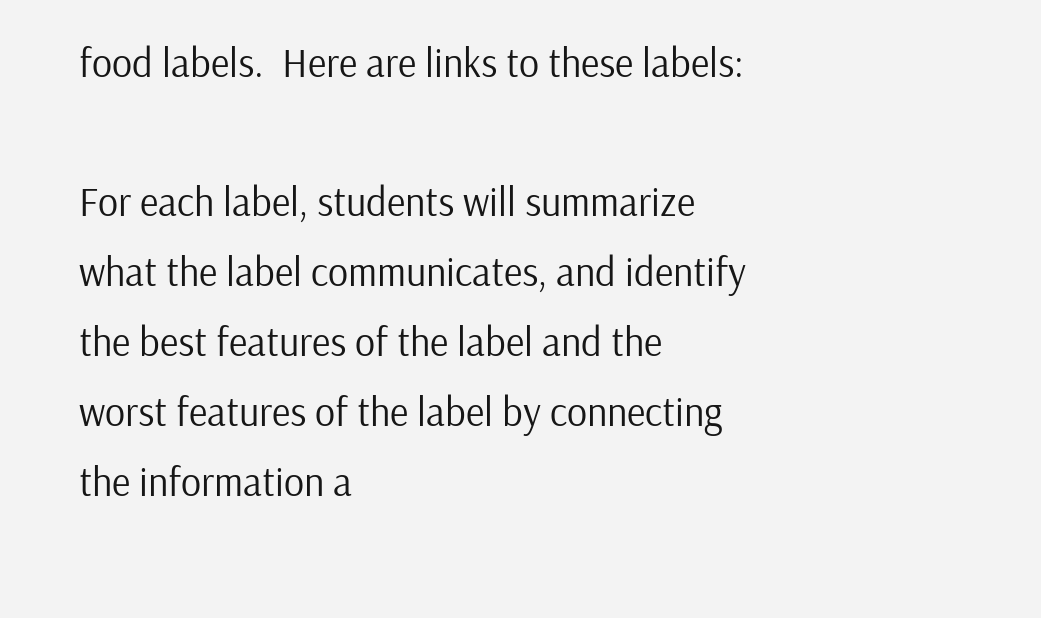food labels.  Here are links to these labels:

For each label, students will summarize what the label communicates, and identify the best features of the label and the worst features of the label by connecting the information a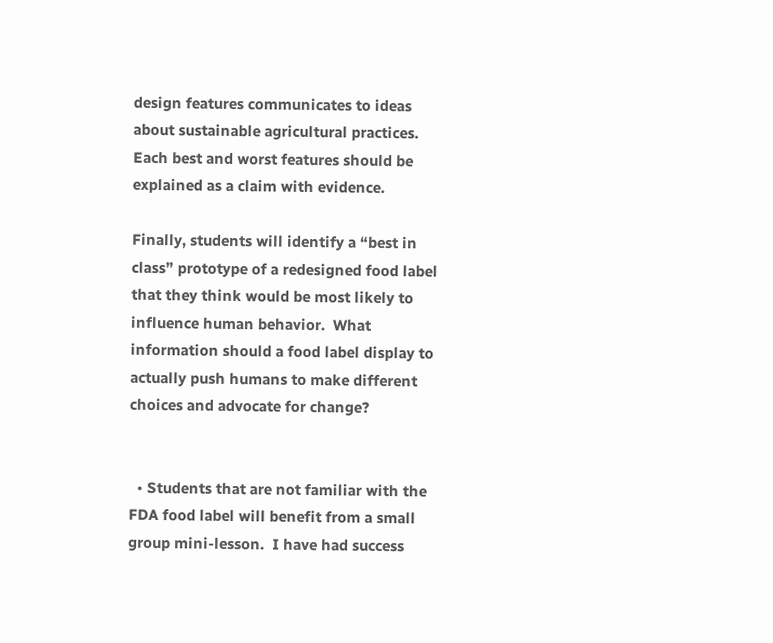design features communicates to ideas about sustainable agricultural practices.  Each best and worst features should be explained as a claim with evidence.

Finally, students will identify a “best in class” prototype of a redesigned food label that they think would be most likely to influence human behavior.  What information should a food label display to actually push humans to make different choices and advocate for change?


  • Students that are not familiar with the FDA food label will benefit from a small group mini-lesson.  I have had success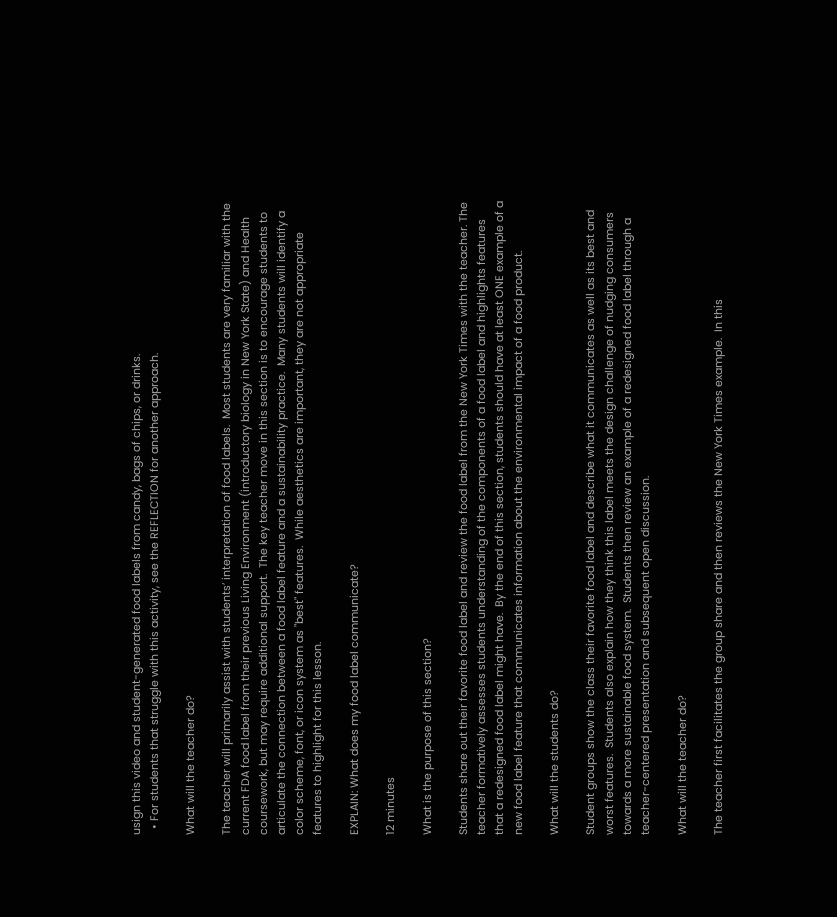usign this video and student-generated food labels from candy, bags of chips, or drinks.
  • For students that struggle with this activity, see the REFLECTION for another approach.

What will the teacher do?

The teacher will primarily assist with students’ interpretation of food labels.  Most students are very familiar with the current FDA food label from their previous Living Environment (introductory biology in New York State) and Health coursework, but may require additional support.  The key teacher move in this section is to encourage students to articulate the connection between a food label feature and a sustainability practice.  Many students will identify a color scheme, font, or icon system as "best" features.  While aesthetics are important, they are not appropriate features to highlight for this lesson.

EXPLAIN: What does my food label communicate?

12 minutes

What is the purpose of this section?

Students share out their favorite food label and review the food label from the New York Times with the teacher. The teacher formatively assesses students understanding of the components of a food label and highlights features that a redesigned food label might have.  By the end of this section, students should have at least ONE example of a new food label feature that communicates information about the environmental impact of a food product.

What will the students do?

Student groups show the class their favorite food label and describe what it communicates as well as its best and worst features.  Students also explain how they think this label meets the design challenge of nudging consumers towards a more sustainable food system.  Students then review an example of a redesigned food label through a teacher-centered presentation and subsequent open discussion.

What will the teacher do?

The teacher first facilitates the group share and then reviews the New York Times example.  In this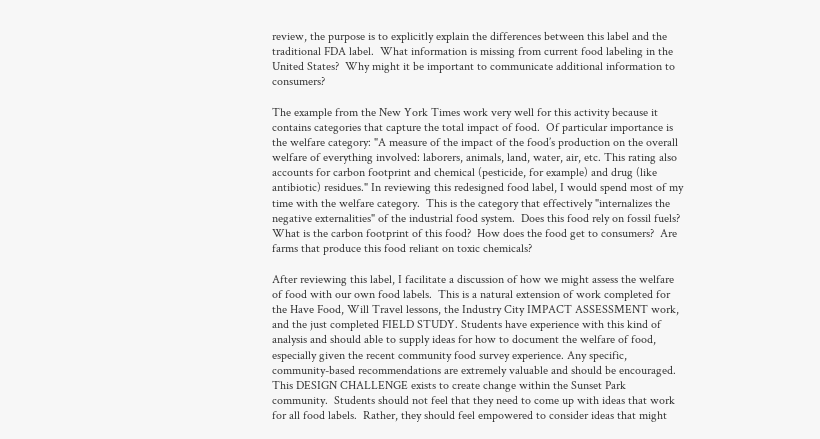review, the purpose is to explicitly explain the differences between this label and the traditional FDA label.  What information is missing from current food labeling in the United States?  Why might it be important to communicate additional information to consumers?

The example from the New York Times work very well for this activity because it contains categories that capture the total impact of food.  Of particular importance is the welfare category: "A measure of the impact of the food’s production on the overall welfare of everything involved: laborers, animals, land, water, air, etc. This rating also accounts for carbon footprint and chemical (pesticide, for example) and drug (like antibiotic) residues." In reviewing this redesigned food label, I would spend most of my time with the welfare category.  This is the category that effectively "internalizes the negative externalities" of the industrial food system.  Does this food rely on fossil fuels?  What is the carbon footprint of this food?  How does the food get to consumers?  Are farms that produce this food reliant on toxic chemicals?

After reviewing this label, I facilitate a discussion of how we might assess the welfare of food with our own food labels.  This is a natural extension of work completed for the Have Food, Will Travel lessons, the Industry City IMPACT ASSESSMENT work, and the just completed FIELD STUDY. Students have experience with this kind of analysis and should able to supply ideas for how to document the welfare of food, especially given the recent community food survey experience. Any specific, community-based recommendations are extremely valuable and should be encouraged.  This DESIGN CHALLENGE exists to create change within the Sunset Park community.  Students should not feel that they need to come up with ideas that work for all food labels.  Rather, they should feel empowered to consider ideas that might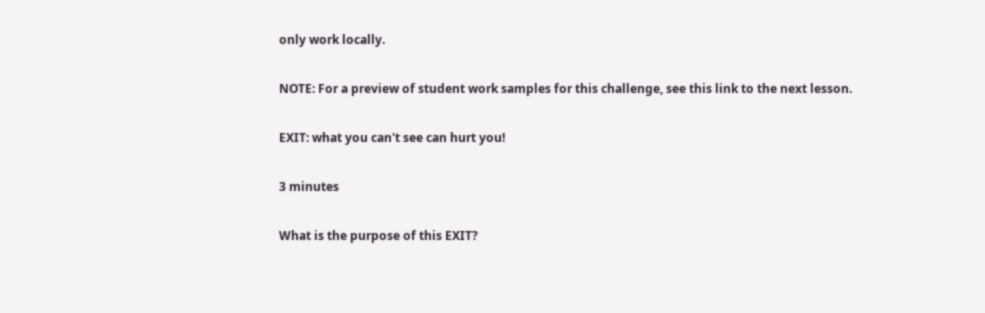only work locally.

NOTE: For a preview of student work samples for this challenge, see this link to the next lesson.

EXIT: what you can't see can hurt you!

3 minutes

What is the purpose of this EXIT?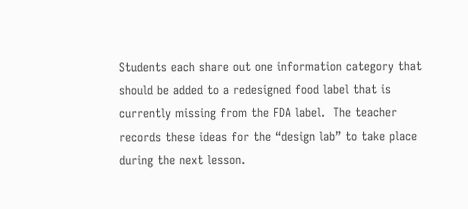Students each share out one information category that should be added to a redesigned food label that is currently missing from the FDA label.  The teacher records these ideas for the “design lab” to take place during the next lesson.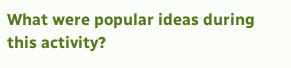What were popular ideas during this activity?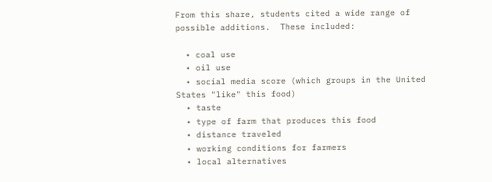From this share, students cited a wide range of possible additions.  These included:

  • coal use
  • oil use
  • social media score (which groups in the United States "like" this food)
  • taste
  • type of farm that produces this food
  • distance traveled
  • working conditions for farmers
  • local alternatives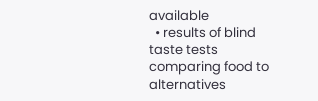available
  • results of blind taste tests comparing food to alternatives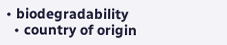• biodegradability
  • country of origin